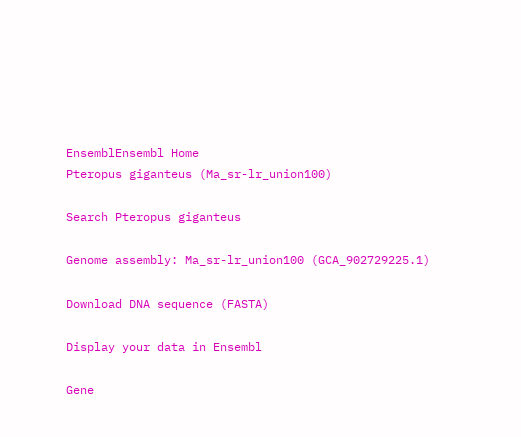EnsemblEnsembl Home
Pteropus giganteus (Ma_sr-lr_union100)

Search Pteropus giganteus

Genome assembly: Ma_sr-lr_union100 (GCA_902729225.1)

Download DNA sequence (FASTA)

Display your data in Ensembl

Gene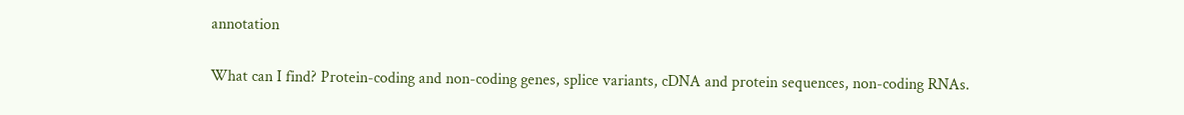annotation

What can I find? Protein-coding and non-coding genes, splice variants, cDNA and protein sequences, non-coding RNAs.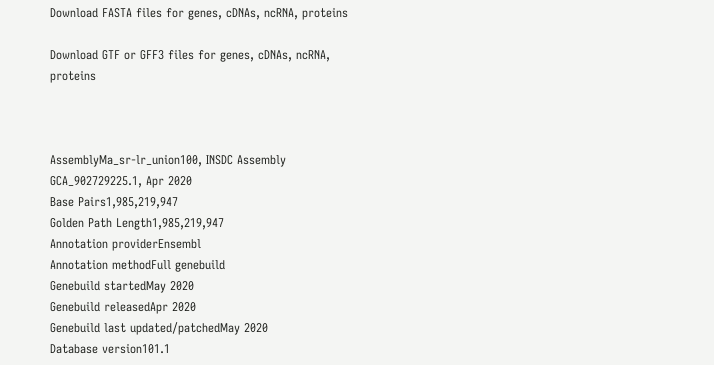Download FASTA files for genes, cDNAs, ncRNA, proteins

Download GTF or GFF3 files for genes, cDNAs, ncRNA, proteins



AssemblyMa_sr-lr_union100, INSDC Assembly GCA_902729225.1, Apr 2020
Base Pairs1,985,219,947
Golden Path Length1,985,219,947
Annotation providerEnsembl
Annotation methodFull genebuild
Genebuild startedMay 2020
Genebuild releasedApr 2020
Genebuild last updated/patchedMay 2020
Database version101.1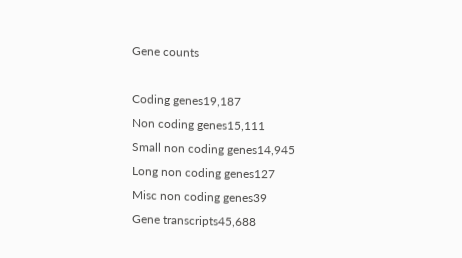Gene counts

Coding genes19,187
Non coding genes15,111
Small non coding genes14,945
Long non coding genes127
Misc non coding genes39
Gene transcripts45,688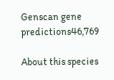Genscan gene predictions46,769

About this species